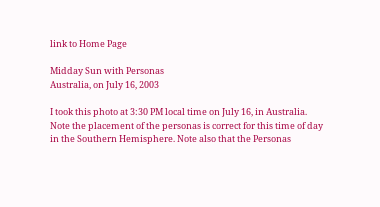link to Home Page

Midday Sun with Personas
Australia, on July 16, 2003

I took this photo at 3:30 PM local time on July 16, in Australia.
Note the placement of the personas is correct for this time of day in the Southern Hemisphere. Note also that the Personas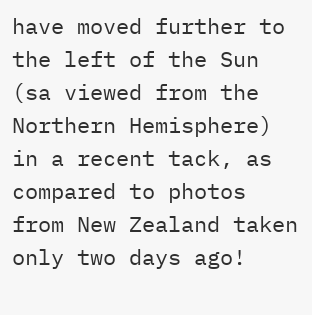have moved further to the left of the Sun (sa viewed from the Northern Hemisphere) in a recent tack, as compared to photos from New Zealand taken only two days ago!